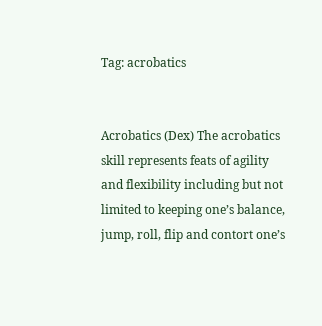Tag: acrobatics


Acrobatics (Dex) The acrobatics skill represents feats of agility and flexibility including but not limited to keeping one’s balance, jump, roll, flip and contort one’s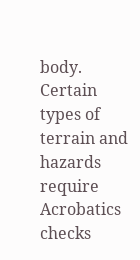body. Certain types of terrain and hazards require Acrobatics checks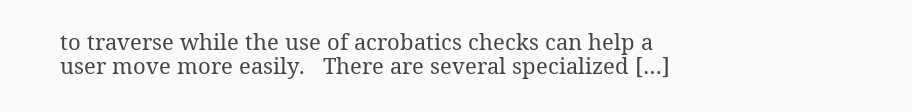to traverse while the use of acrobatics checks can help a user move more easily.   There are several specialized […]